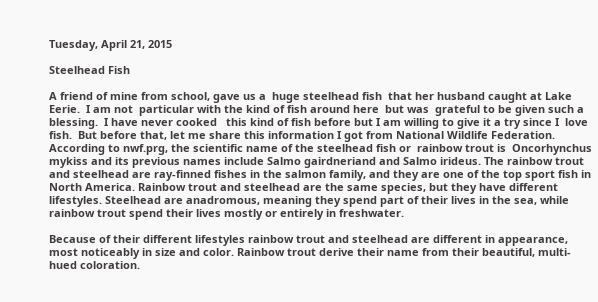Tuesday, April 21, 2015

Steelhead Fish

A friend of mine from school, gave us a  huge steelhead fish  that her husband caught at Lake Eerie.  I am not  particular with the kind of fish around here  but was  grateful to be given such a blessing.  I have never cooked   this kind of fish before but I am willing to give it a try since I  love fish.  But before that, let me share this information I got from National Wildlife Federation.
According to nwf.prg, the scientific name of the steelhead fish or  rainbow trout is  Oncorhynchus mykiss and its previous names include Salmo gairdneriand and Salmo irideus. The rainbow trout and steelhead are ray-finned fishes in the salmon family, and they are one of the top sport fish in North America. Rainbow trout and steelhead are the same species, but they have different lifestyles. Steelhead are anadromous, meaning they spend part of their lives in the sea, while rainbow trout spend their lives mostly or entirely in freshwater.

Because of their different lifestyles rainbow trout and steelhead are different in appearance, most noticeably in size and color. Rainbow trout derive their name from their beautiful, multi-hued coloration.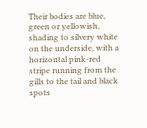Their bodies are blue, green or yellowish, shading to silvery white on the underside, with a horizontal pink-red stripe running from the gills to the tail and black spots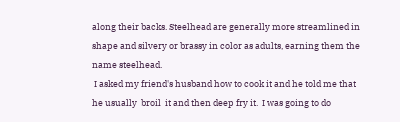along their backs. Steelhead are generally more streamlined in shape and silvery or brassy in color as adults, earning them the name steelhead.
 I asked my friend's husband how to cook it and he told me that he usually  broil  it and then deep fry it.  I was going to do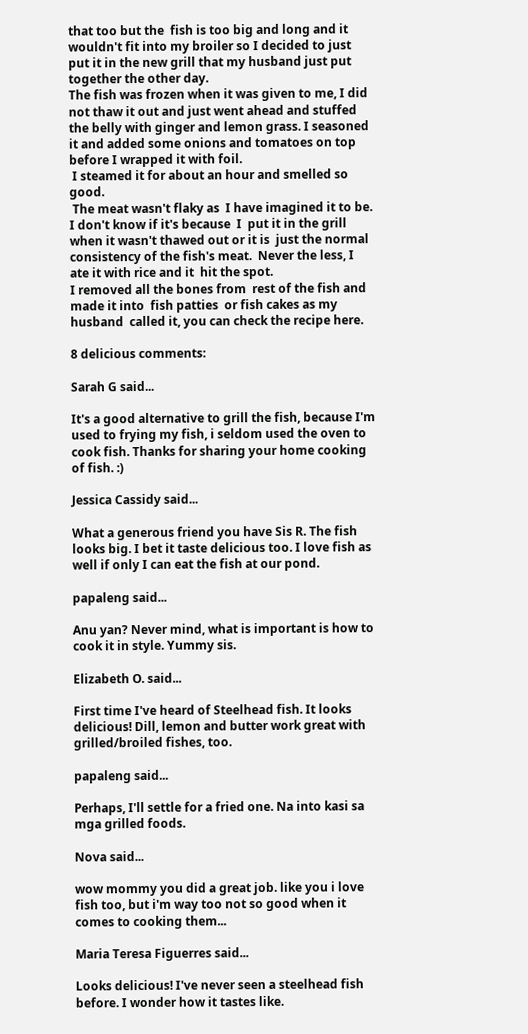that too but the  fish is too big and long and it wouldn't fit into my broiler so I decided to just put it in the new grill that my husband just put together the other day.
The fish was frozen when it was given to me, I did not thaw it out and just went ahead and stuffed the belly with ginger and lemon grass. I seasoned it and added some onions and tomatoes on top before I wrapped it with foil.
 I steamed it for about an hour and smelled so good.
 The meat wasn't flaky as  I have imagined it to be.  I don't know if it's because  I  put it in the grill when it wasn't thawed out or it is  just the normal consistency of the fish's meat.  Never the less, I  ate it with rice and it  hit the spot.
I removed all the bones from  rest of the fish and made it into  fish patties  or fish cakes as my husband  called it, you can check the recipe here.

8 delicious comments:

Sarah G said...

It's a good alternative to grill the fish, because I'm used to frying my fish, i seldom used the oven to cook fish. Thanks for sharing your home cooking of fish. :)

Jessica Cassidy said...

What a generous friend you have Sis R. The fish looks big. I bet it taste delicious too. I love fish as well if only I can eat the fish at our pond.

papaleng said...

Anu yan? Never mind, what is important is how to cook it in style. Yummy sis.

Elizabeth O. said...

First time I've heard of Steelhead fish. It looks delicious! Dill, lemon and butter work great with grilled/broiled fishes, too.

papaleng said...

Perhaps, I'll settle for a fried one. Na into kasi sa mga grilled foods.

Nova said...

wow mommy you did a great job. like you i love fish too, but i'm way too not so good when it comes to cooking them...

Maria Teresa Figuerres said...

Looks delicious! I've never seen a steelhead fish before. I wonder how it tastes like.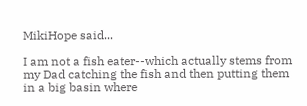MikiHope said...

I am not a fish eater--which actually stems from my Dad catching the fish and then putting them in a big basin where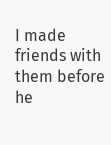I made friends with them before he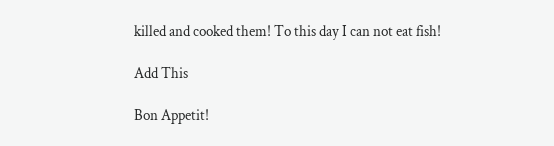killed and cooked them! To this day I can not eat fish!

Add This

Bon Appetit!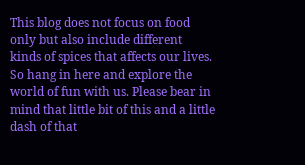This blog does not focus on food only but also include different kinds of spices that affects our lives. So hang in here and explore the world of fun with us. Please bear in mind that little bit of this and a little dash of that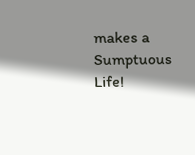makes a Sumptuous Life!